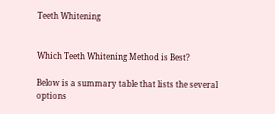Teeth Whitening


Which Teeth Whitening Method is Best?

Below is a summary table that lists the several options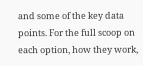and some of the key data points. For the full scoop on each option, how they work,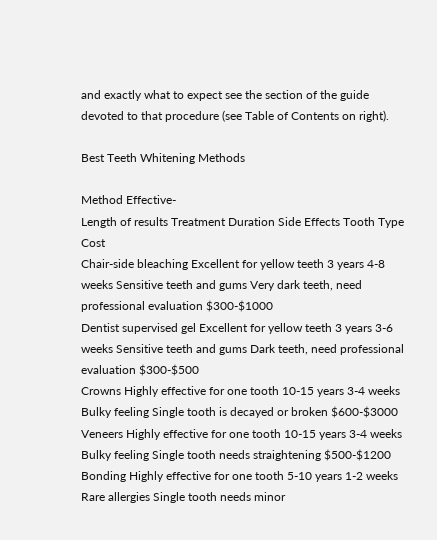and exactly what to expect see the section of the guide devoted to that procedure (see Table of Contents on right).

Best Teeth Whitening Methods

Method Effective-
Length of results Treatment Duration Side Effects Tooth Type Cost
Chair-side bleaching Excellent for yellow teeth 3 years 4-8 weeks Sensitive teeth and gums Very dark teeth, need professional evaluation $300-$1000
Dentist supervised gel Excellent for yellow teeth 3 years 3-6 weeks Sensitive teeth and gums Dark teeth, need professional evaluation $300-$500
Crowns Highly effective for one tooth 10-15 years 3-4 weeks Bulky feeling Single tooth is decayed or broken $600-$3000
Veneers Highly effective for one tooth 10-15 years 3-4 weeks Bulky feeling Single tooth needs straightening $500-$1200
Bonding Highly effective for one tooth 5-10 years 1-2 weeks Rare allergies Single tooth needs minor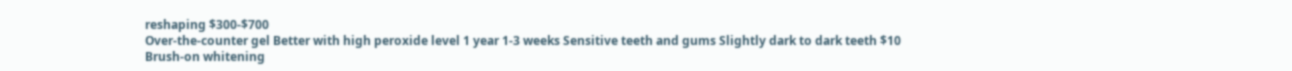reshaping $300-$700
Over-the-counter gel Better with high peroxide level 1 year 1-3 weeks Sensitive teeth and gums Slightly dark to dark teeth $10
Brush-on whitening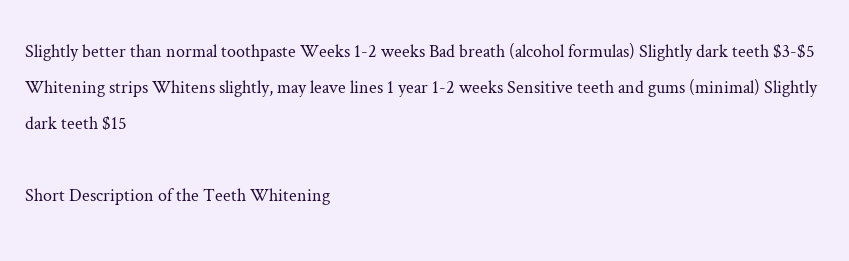Slightly better than normal toothpaste Weeks 1-2 weeks Bad breath (alcohol formulas) Slightly dark teeth $3-$5
Whitening strips Whitens slightly, may leave lines 1 year 1-2 weeks Sensitive teeth and gums (minimal) Slightly dark teeth $15

Short Description of the Teeth Whitening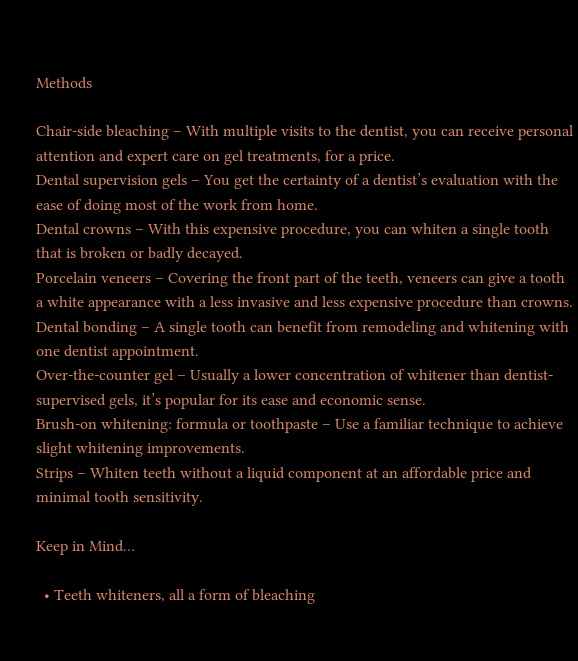Methods

Chair-side bleaching – With multiple visits to the dentist, you can receive personal attention and expert care on gel treatments, for a price.
Dental supervision gels – You get the certainty of a dentist’s evaluation with the ease of doing most of the work from home.
Dental crowns – With this expensive procedure, you can whiten a single tooth that is broken or badly decayed.
Porcelain veneers – Covering the front part of the teeth, veneers can give a tooth a white appearance with a less invasive and less expensive procedure than crowns.
Dental bonding – A single tooth can benefit from remodeling and whitening with one dentist appointment.
Over-the-counter gel – Usually a lower concentration of whitener than dentist-supervised gels, it’s popular for its ease and economic sense.
Brush-on whitening: formula or toothpaste – Use a familiar technique to achieve slight whitening improvements.
Strips – Whiten teeth without a liquid component at an affordable price and minimal tooth sensitivity.

Keep in Mind…

  • Teeth whiteners, all a form of bleaching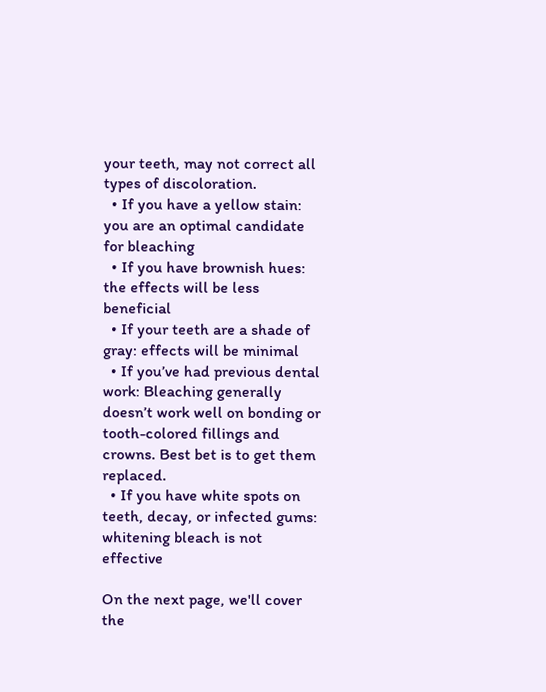your teeth, may not correct all types of discoloration.
  • If you have a yellow stain: you are an optimal candidate for bleaching
  • If you have brownish hues: the effects will be less beneficial
  • If your teeth are a shade of gray: effects will be minimal
  • If you’ve had previous dental work: Bleaching generally doesn’t work well on bonding or tooth-colored fillings and crowns. Best bet is to get them replaced.
  • If you have white spots on teeth, decay, or infected gums: whitening bleach is not effective

On the next page, we'll cover the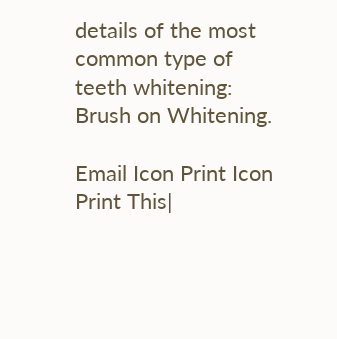details of the most common type of teeth whitening: Brush on Whitening.

Email Icon Print Icon Print This|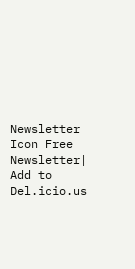Newsletter Icon Free Newsletter| Add to Del.icio.us